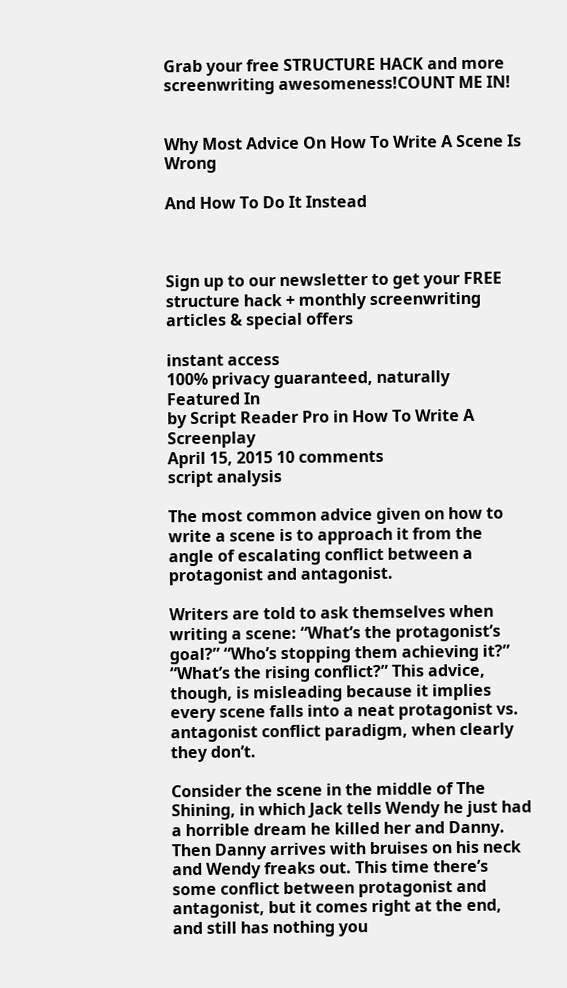Grab your free STRUCTURE HACK and more screenwriting awesomeness!COUNT ME IN!


Why Most Advice On How To Write A Scene Is Wrong

And How To Do It Instead



Sign up to our newsletter to get your FREE structure hack + monthly screenwriting articles & special offers

instant access
100% privacy guaranteed, naturally
Featured In
by Script Reader Pro in How To Write A Screenplay
April 15, 2015 10 comments
script analysis

The most common advice given on how to write a scene is to approach it from the angle of escalating conflict between a protagonist and antagonist.

Writers are told to ask themselves when writing a scene: “What’s the protagonist’s goal?” “Who’s stopping them achieving it?” “What’s the rising conflict?” This advice, though, is misleading because it implies every scene falls into a neat protagonist vs. antagonist conflict paradigm, when clearly they don’t.

Consider the scene in the middle of The Shining, in which Jack tells Wendy he just had a horrible dream he killed her and Danny. Then Danny arrives with bruises on his neck and Wendy freaks out. This time there’s some conflict between protagonist and antagonist, but it comes right at the end, and still has nothing you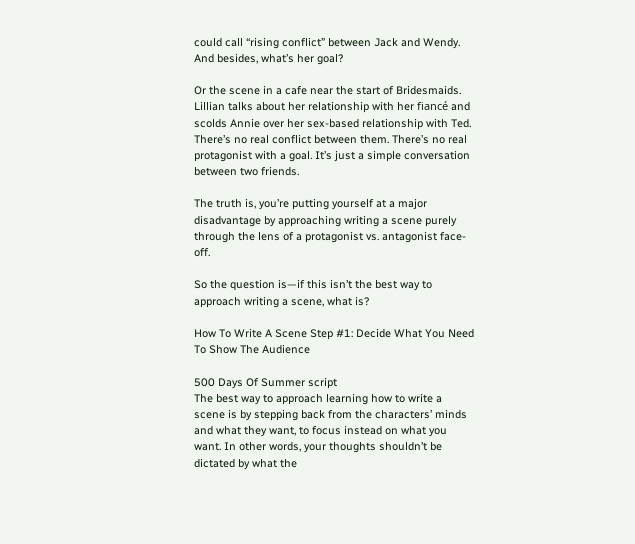could call “rising conflict” between Jack and Wendy. And besides, what’s her goal?

Or the scene in a cafe near the start of Bridesmaids. Lillian talks about her relationship with her fiancé and scolds Annie over her sex-based relationship with Ted. There’s no real conflict between them. There’s no real protagonist with a goal. It’s just a simple conversation between two friends.

The truth is, you’re putting yourself at a major disadvantage by approaching writing a scene purely through the lens of a protagonist vs. antagonist face-off.

So the question is—if this isn’t the best way to approach writing a scene, what is?

How To Write A Scene Step #1: Decide What You Need To Show The Audience

500 Days Of Summer script
The best way to approach learning how to write a scene is by stepping back from the characters’ minds and what they want, to focus instead on what you want. In other words, your thoughts shouldn’t be dictated by what the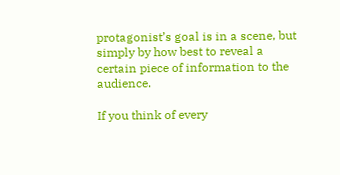protagonist’s goal is in a scene, but simply by how best to reveal a certain piece of information to the audience.

If you think of every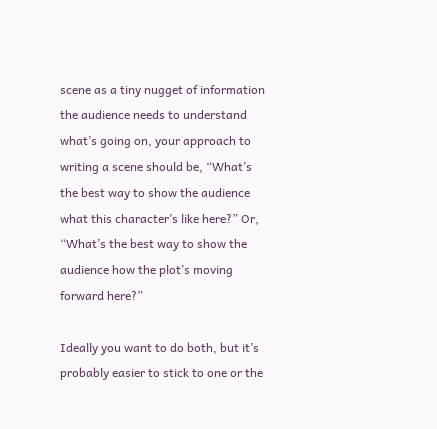scene as a tiny nugget of information the audience needs to understand what’s going on, your approach to writing a scene should be, “What’s the best way to show the audience what this character’s like here?” Or, “What’s the best way to show the audience how the plot’s moving forward here?”

Ideally you want to do both, but it’s probably easier to stick to one or the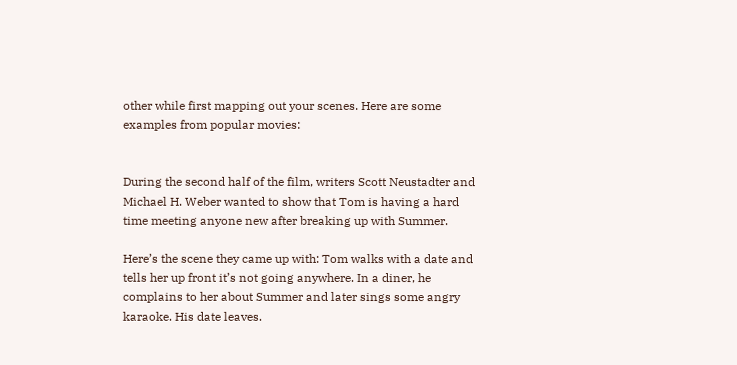other while first mapping out your scenes. Here are some examples from popular movies:


During the second half of the film, writers Scott Neustadter and Michael H. Weber wanted to show that Tom is having a hard time meeting anyone new after breaking up with Summer.

Here’s the scene they came up with: Tom walks with a date and tells her up front it’s not going anywhere. In a diner, he complains to her about Summer and later sings some angry karaoke. His date leaves.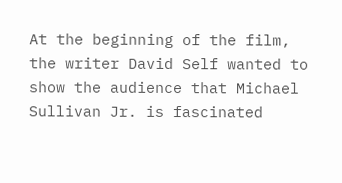At the beginning of the film, the writer David Self wanted to show the audience that Michael Sullivan Jr. is fascinated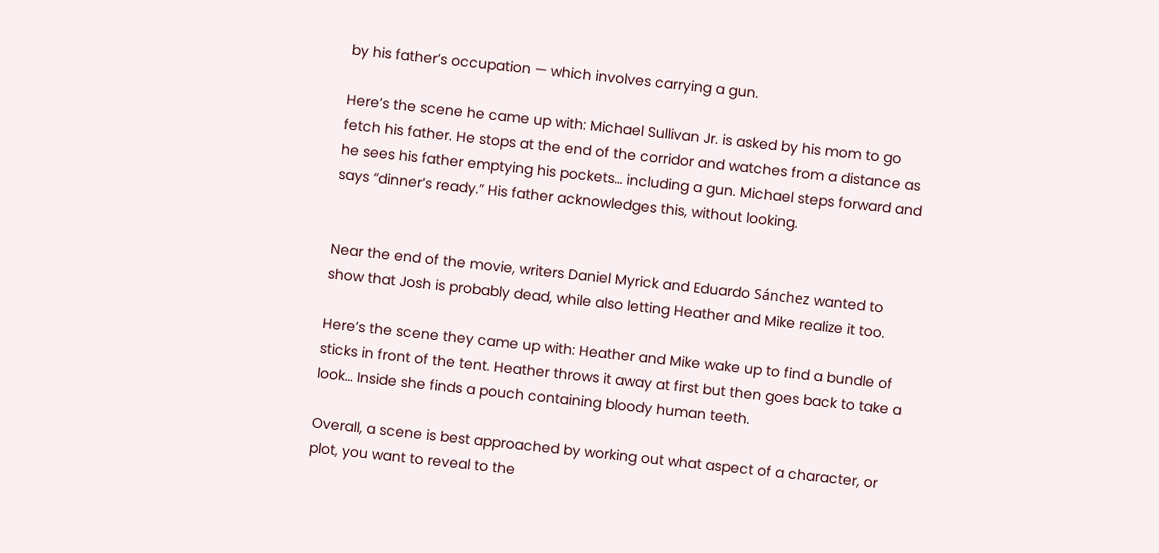by his father’s occupation — which involves carrying a gun.

Here’s the scene he came up with: Michael Sullivan Jr. is asked by his mom to go fetch his father. He stops at the end of the corridor and watches from a distance as he sees his father emptying his pockets… including a gun. Michael steps forward and says “dinner’s ready.” His father acknowledges this, without looking.


Near the end of the movie, writers Daniel Myrick and Eduardo Sánchez wanted to show that Josh is probably dead, while also letting Heather and Mike realize it too.

Here’s the scene they came up with: Heather and Mike wake up to find a bundle of sticks in front of the tent. Heather throws it away at first but then goes back to take a look… Inside she finds a pouch containing bloody human teeth.

Overall, a scene is best approached by working out what aspect of a character, or plot, you want to reveal to the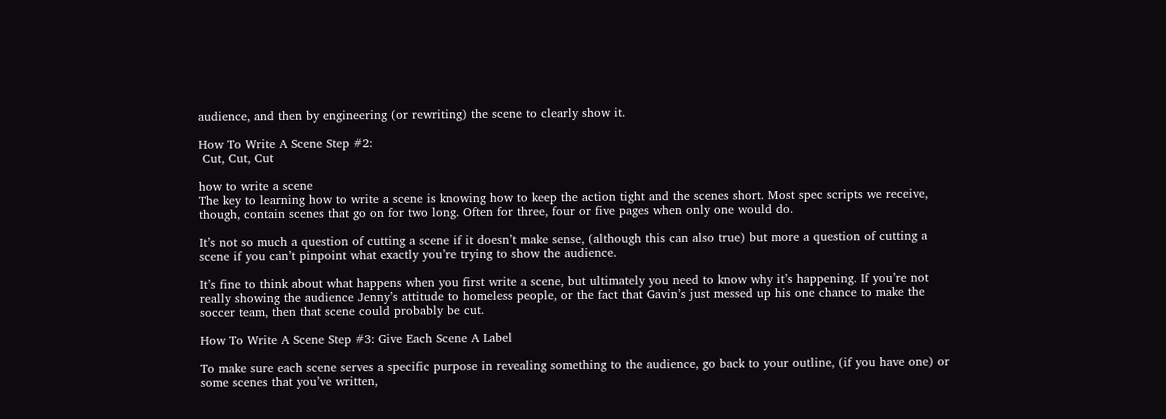audience, and then by engineering (or rewriting) the scene to clearly show it.

How To Write A Scene Step #2:
 Cut, Cut, Cut

how to write a scene
The key to learning how to write a scene is knowing how to keep the action tight and the scenes short. Most spec scripts we receive, though, contain scenes that go on for two long. Often for three, four or five pages when only one would do.

It’s not so much a question of cutting a scene if it doesn’t make sense, (although this can also true) but more a question of cutting a scene if you can’t pinpoint what exactly you’re trying to show the audience.

It’s fine to think about what happens when you first write a scene, but ultimately you need to know why it’s happening. If you’re not really showing the audience Jenny’s attitude to homeless people, or the fact that Gavin’s just messed up his one chance to make the soccer team, then that scene could probably be cut.

How To Write A Scene Step #3: Give Each Scene A Label

To make sure each scene serves a specific purpose in revealing something to the audience, go back to your outline, (if you have one) or some scenes that you’ve written,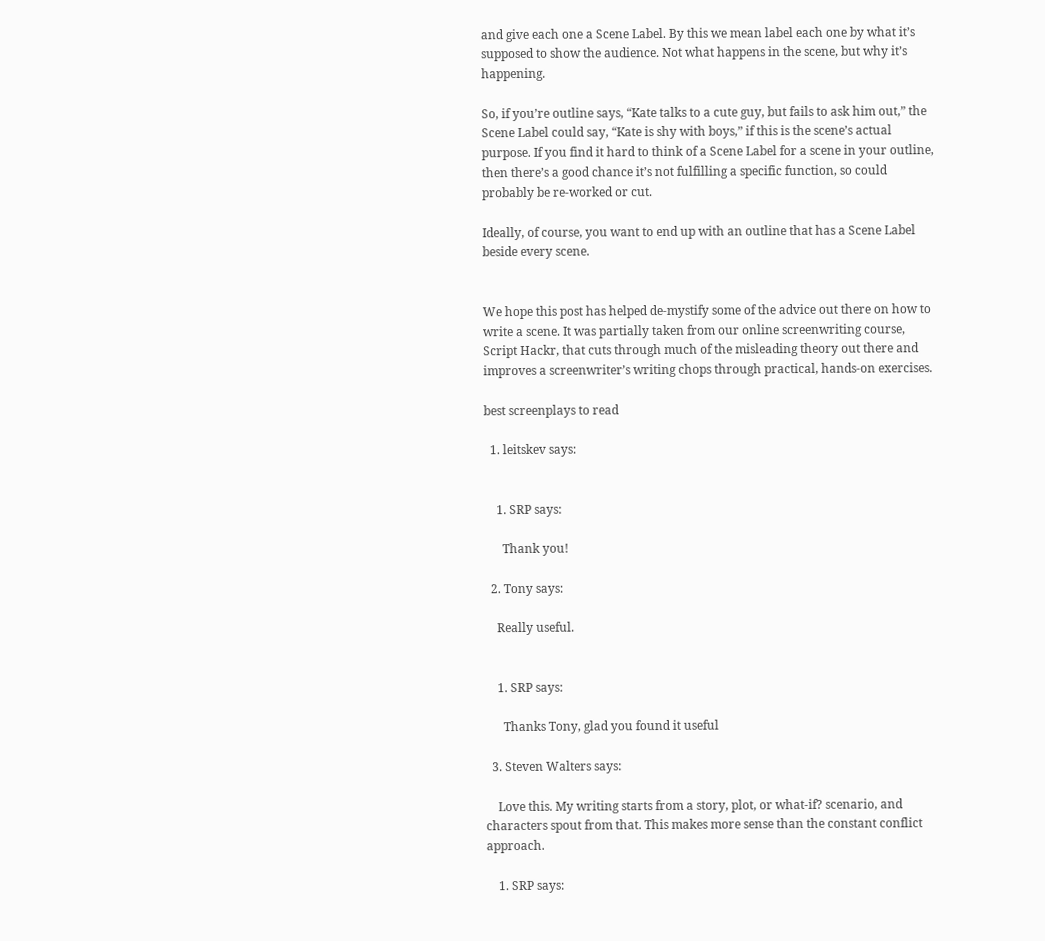and give each one a Scene Label. By this we mean label each one by what it’s supposed to show the audience. Not what happens in the scene, but why it’s happening.

So, if you’re outline says, “Kate talks to a cute guy, but fails to ask him out,” the Scene Label could say, “Kate is shy with boys,” if this is the scene’s actual purpose. If you find it hard to think of a Scene Label for a scene in your outline, then there’s a good chance it’s not fulfilling a specific function, so could probably be re-worked or cut.

Ideally, of course, you want to end up with an outline that has a Scene Label beside every scene.


We hope this post has helped de-mystify some of the advice out there on how to write a scene. It was partially taken from our online screenwriting course, Script Hackr, that cuts through much of the misleading theory out there and improves a screenwriter’s writing chops through practical, hands-on exercises.

best screenplays to read

  1. leitskev says:


    1. SRP says:

      Thank you!

  2. Tony says:

    Really useful.


    1. SRP says:

      Thanks Tony, glad you found it useful

  3. Steven Walters says:

    Love this. My writing starts from a story, plot, or what-if? scenario, and characters spout from that. This makes more sense than the constant conflict approach.

    1. SRP says: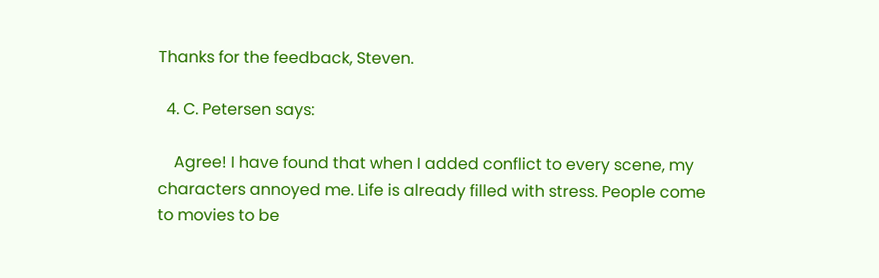Thanks for the feedback, Steven.

  4. C. Petersen says:

    Agree! I have found that when I added conflict to every scene, my characters annoyed me. Life is already filled with stress. People come to movies to be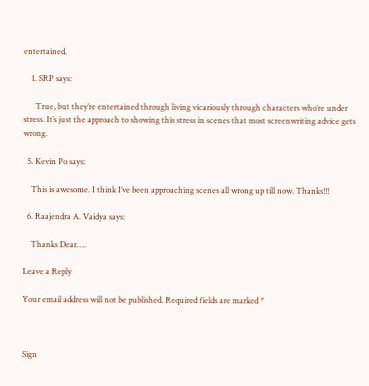entertained.

    1. SRP says:

      True, but they’re entertained through living vicariously through characters who’re under stress. It’s just the approach to showing this stress in scenes that most screenwriting advice gets wrong.

  5. Kevin Po says:

    This is awesome. I think I’ve been approaching scenes all wrong up till now. Thanks!!!

  6. Raajendra A. Vaidya says:

    Thanks Dear….

Leave a Reply

Your email address will not be published. Required fields are marked *



Sign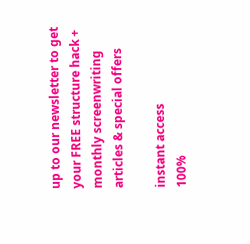up to our newsletter to get your FREE structure hack + monthly screenwriting articles & special offers

instant access
100%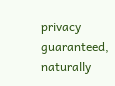privacy guaranteed, naturally